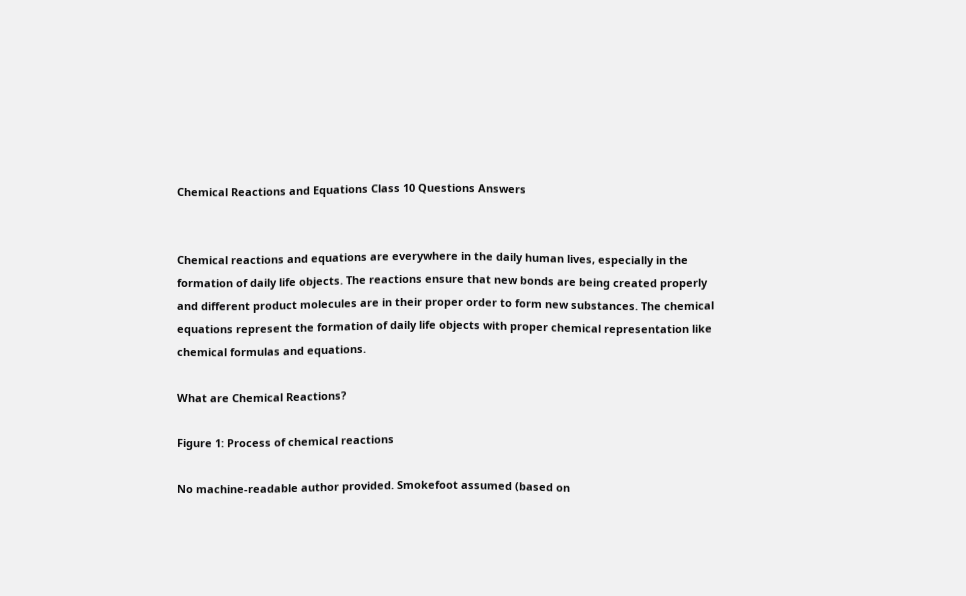Chemical Reactions and Equations Class 10 Questions Answers


Chemical reactions and equations are everywhere in the daily human lives, especially in the formation of daily life objects. The reactions ensure that new bonds are being created properly and different product molecules are in their proper order to form new substances. The chemical equations represent the formation of daily life objects with proper chemical representation like chemical formulas and equations.

What are Chemical Reactions?

Figure 1: Process of chemical reactions

No machine-readable author provided. Smokefoot assumed (based on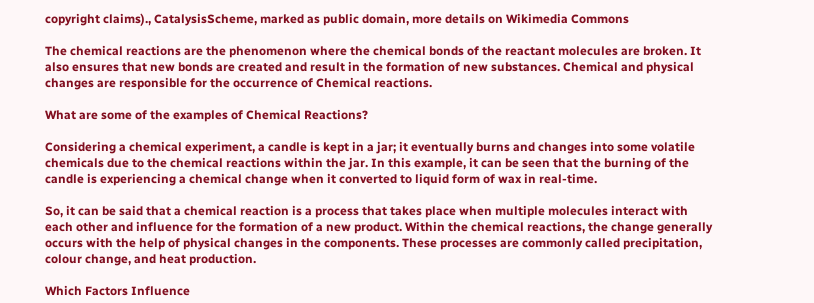copyright claims)., CatalysisScheme, marked as public domain, more details on Wikimedia Commons

The chemical reactions are the phenomenon where the chemical bonds of the reactant molecules are broken. It also ensures that new bonds are created and result in the formation of new substances. Chemical and physical changes are responsible for the occurrence of Chemical reactions.

What are some of the examples of Chemical Reactions?

Considering a chemical experiment, a candle is kept in a jar; it eventually burns and changes into some volatile chemicals due to the chemical reactions within the jar. In this example, it can be seen that the burning of the candle is experiencing a chemical change when it converted to liquid form of wax in real-time.

So, it can be said that a chemical reaction is a process that takes place when multiple molecules interact with each other and influence for the formation of a new product. Within the chemical reactions, the change generally occurs with the help of physical changes in the components. These processes are commonly called precipitation, colour change, and heat production.

Which Factors Influence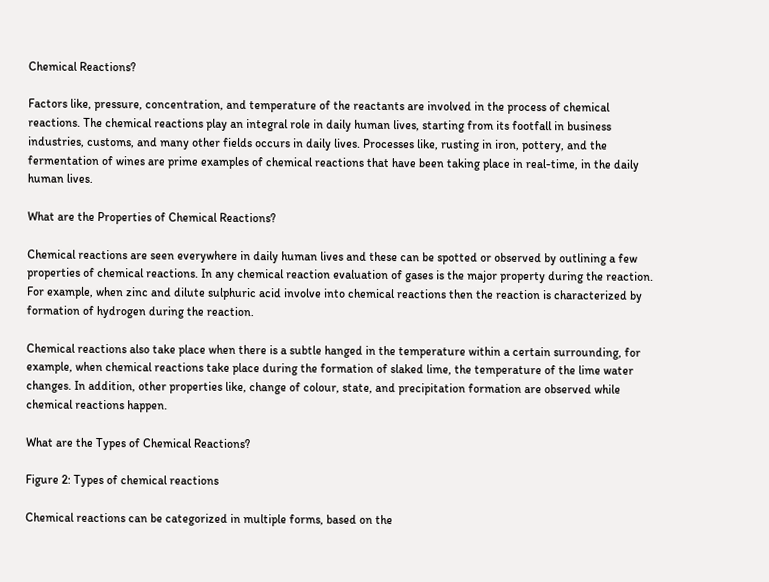Chemical Reactions?

Factors like, pressure, concentration, and temperature of the reactants are involved in the process of chemical reactions. The chemical reactions play an integral role in daily human lives, starting from its footfall in business industries, customs, and many other fields occurs in daily lives. Processes like, rusting in iron, pottery, and the fermentation of wines are prime examples of chemical reactions that have been taking place in real-time, in the daily human lives.

What are the Properties of Chemical Reactions?

Chemical reactions are seen everywhere in daily human lives and these can be spotted or observed by outlining a few properties of chemical reactions. In any chemical reaction evaluation of gases is the major property during the reaction. For example, when zinc and dilute sulphuric acid involve into chemical reactions then the reaction is characterized by formation of hydrogen during the reaction.

Chemical reactions also take place when there is a subtle hanged in the temperature within a certain surrounding, for example, when chemical reactions take place during the formation of slaked lime, the temperature of the lime water changes. In addition, other properties like, change of colour, state, and precipitation formation are observed while chemical reactions happen.

What are the Types of Chemical Reactions?

Figure 2: Types of chemical reactions

Chemical reactions can be categorized in multiple forms, based on the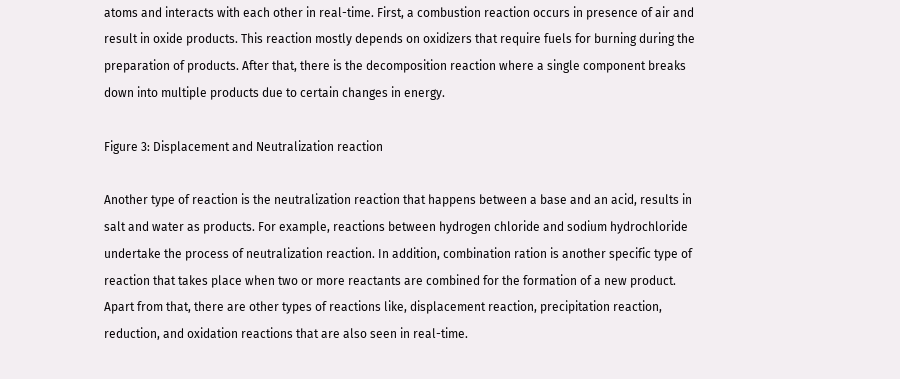atoms and interacts with each other in real-time. First, a combustion reaction occurs in presence of air and result in oxide products. This reaction mostly depends on oxidizers that require fuels for burning during the preparation of products. After that, there is the decomposition reaction where a single component breaks down into multiple products due to certain changes in energy.

Figure 3: Displacement and Neutralization reaction

Another type of reaction is the neutralization reaction that happens between a base and an acid, results in salt and water as products. For example, reactions between hydrogen chloride and sodium hydrochloride undertake the process of neutralization reaction. In addition, combination ration is another specific type of reaction that takes place when two or more reactants are combined for the formation of a new product. Apart from that, there are other types of reactions like, displacement reaction, precipitation reaction, reduction, and oxidation reactions that are also seen in real-time.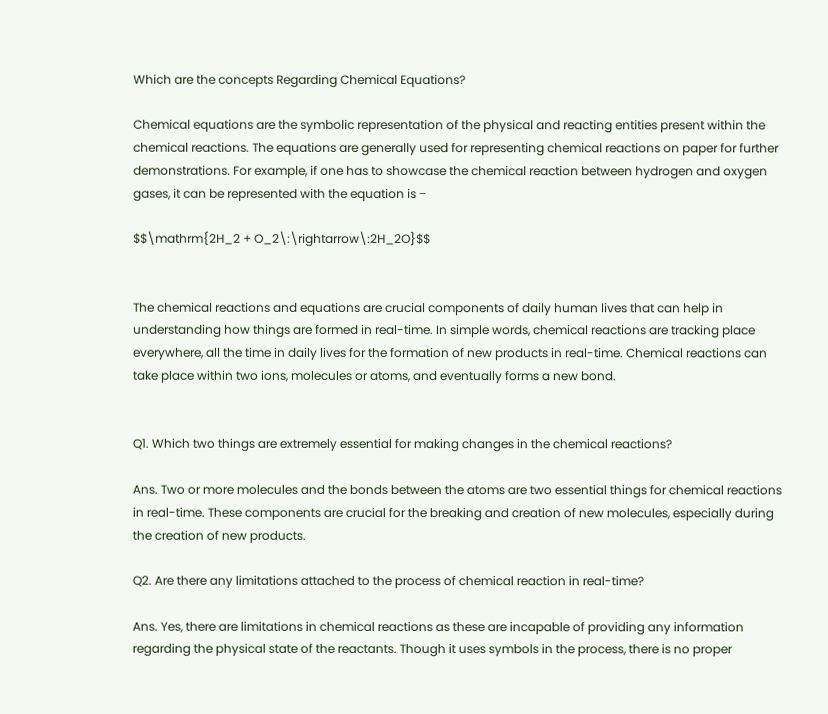Which are the concepts Regarding Chemical Equations?

Chemical equations are the symbolic representation of the physical and reacting entities present within the chemical reactions. The equations are generally used for representing chemical reactions on paper for further demonstrations. For example, if one has to showcase the chemical reaction between hydrogen and oxygen gases, it can be represented with the equation is −

$$\mathrm{2H_2 + O_2\:\rightarrow\:2H_2O}$$


The chemical reactions and equations are crucial components of daily human lives that can help in understanding how things are formed in real-time. In simple words, chemical reactions are tracking place everywhere, all the time in daily lives for the formation of new products in real-time. Chemical reactions can take place within two ions, molecules or atoms, and eventually forms a new bond.


Q1. Which two things are extremely essential for making changes in the chemical reactions?

Ans. Two or more molecules and the bonds between the atoms are two essential things for chemical reactions in real-time. These components are crucial for the breaking and creation of new molecules, especially during the creation of new products.

Q2. Are there any limitations attached to the process of chemical reaction in real-time?

Ans. Yes, there are limitations in chemical reactions as these are incapable of providing any information regarding the physical state of the reactants. Though it uses symbols in the process, there is no proper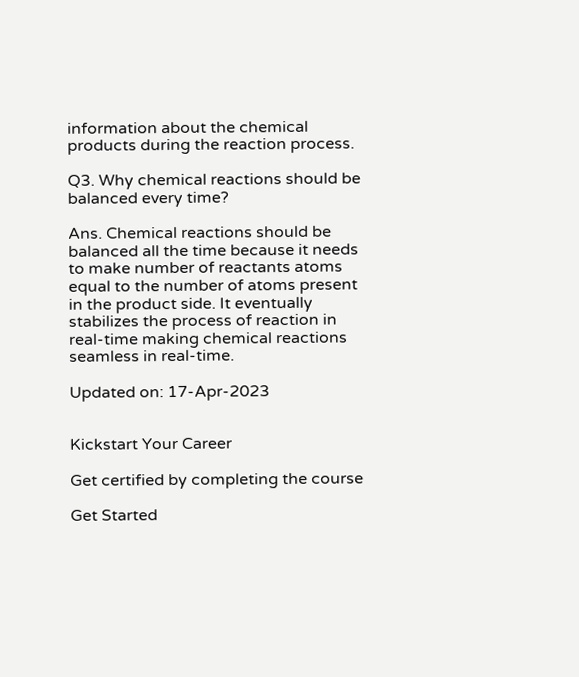information about the chemical products during the reaction process.

Q3. Why chemical reactions should be balanced every time?

Ans. Chemical reactions should be balanced all the time because it needs to make number of reactants atoms equal to the number of atoms present in the product side. It eventually stabilizes the process of reaction in real-time making chemical reactions seamless in real-time.

Updated on: 17-Apr-2023


Kickstart Your Career

Get certified by completing the course

Get Started